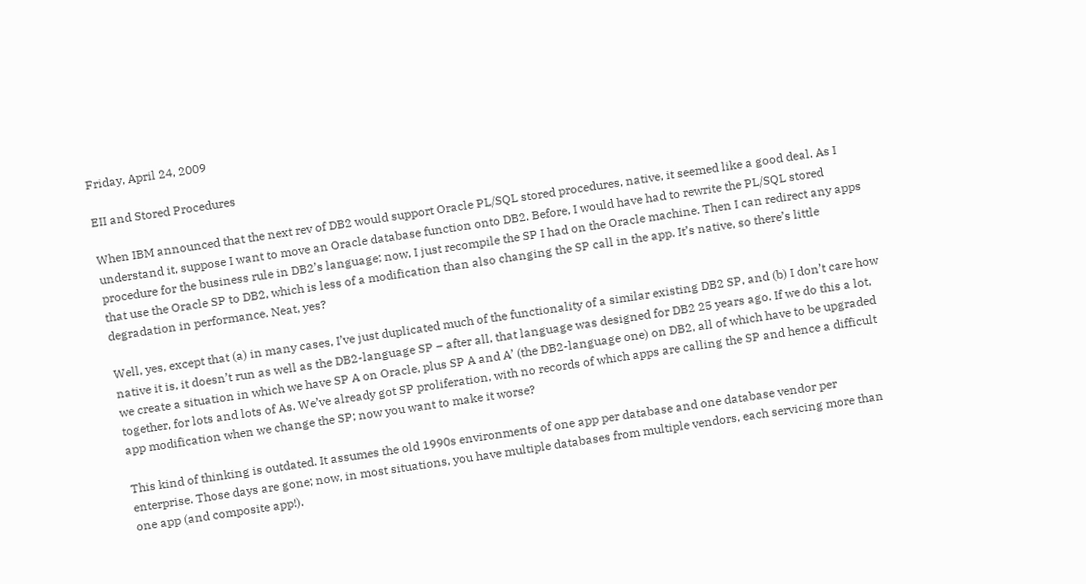Friday, April 24, 2009

EII and Stored Procedures

When IBM announced that the next rev of DB2 would support Oracle PL/SQL stored procedures, native, it seemed like a good deal. As I understand it, suppose I want to move an Oracle database function onto DB2. Before, I would have had to rewrite the PL/SQL stored procedure for the business rule in DB2’s language; now, I just recompile the SP I had on the Oracle machine. Then I can redirect any apps that use the Oracle SP to DB2, which is less of a modification than also changing the SP call in the app. It’s native, so there’s little degradation in performance. Neat, yes?

Well, yes, except that (a) in many cases, I’ve just duplicated much of the functionality of a similar existing DB2 SP, and (b) I don’t care how native it is, it doesn’t run as well as the DB2-language SP – after all, that language was designed for DB2 25 years ago. If we do this a lot, we create a situation in which we have SP A on Oracle, plus SP A and A’ (the DB2-language one) on DB2, all of which have to be upgraded together, for lots and lots of As. We’ve already got SP proliferation, with no records of which apps are calling the SP and hence a difficult app modification when we change the SP; now you want to make it worse?

This kind of thinking is outdated. It assumes the old 1990s environments of one app per database and one database vendor per enterprise. Those days are gone; now, in most situations, you have multiple databases from multiple vendors, each servicing more than one app (and composite app!).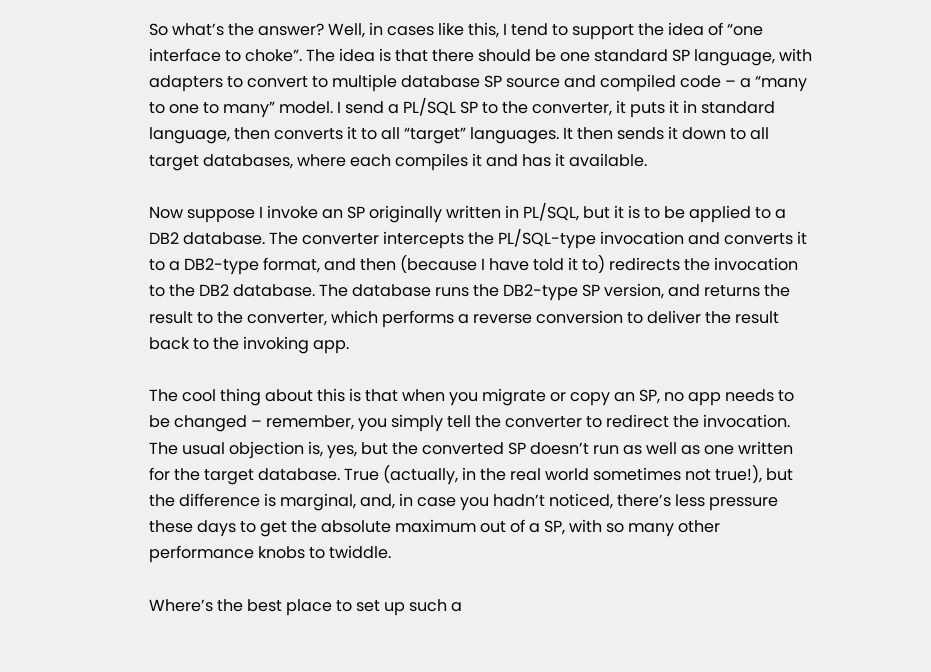So what’s the answer? Well, in cases like this, I tend to support the idea of “one interface to choke”. The idea is that there should be one standard SP language, with adapters to convert to multiple database SP source and compiled code – a “many to one to many” model. I send a PL/SQL SP to the converter, it puts it in standard language, then converts it to all “target” languages. It then sends it down to all target databases, where each compiles it and has it available.

Now suppose I invoke an SP originally written in PL/SQL, but it is to be applied to a DB2 database. The converter intercepts the PL/SQL-type invocation and converts it to a DB2-type format, and then (because I have told it to) redirects the invocation to the DB2 database. The database runs the DB2-type SP version, and returns the result to the converter, which performs a reverse conversion to deliver the result back to the invoking app.

The cool thing about this is that when you migrate or copy an SP, no app needs to be changed – remember, you simply tell the converter to redirect the invocation. The usual objection is, yes, but the converted SP doesn’t run as well as one written for the target database. True (actually, in the real world sometimes not true!), but the difference is marginal, and, in case you hadn’t noticed, there’s less pressure these days to get the absolute maximum out of a SP, with so many other performance knobs to twiddle.

Where’s the best place to set up such a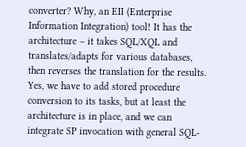converter? Why, an EII (Enterprise Information Integration) tool! It has the architecture – it takes SQL/XQL and translates/adapts for various databases, then reverses the translation for the results. Yes, we have to add stored procedure conversion to its tasks, but at least the architecture is in place, and we can integrate SP invocation with general SQL-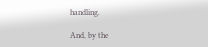handling.

And, by the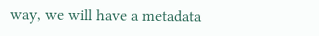way, we will have a metadata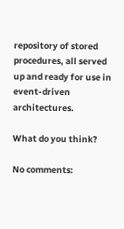repository of stored procedures, all served up and ready for use in event-driven architectures.

What do you think?

No comments: